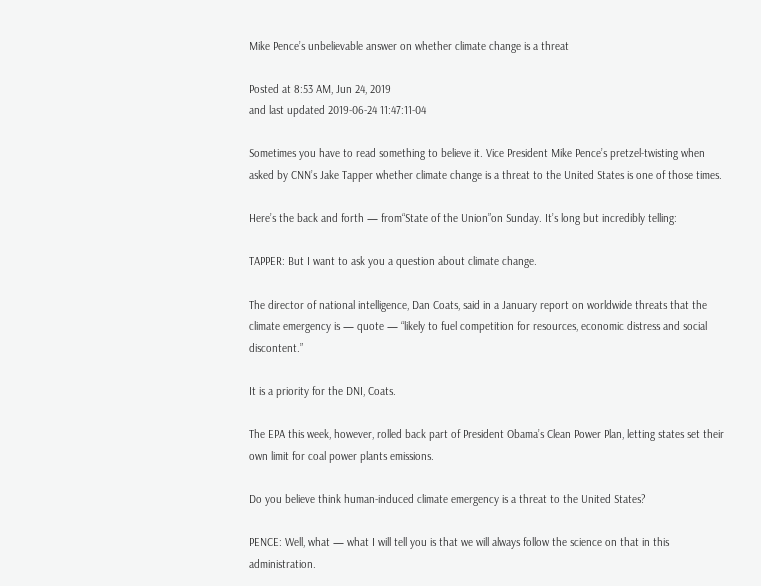Mike Pence’s unbelievable answer on whether climate change is a threat

Posted at 8:53 AM, Jun 24, 2019
and last updated 2019-06-24 11:47:11-04

Sometimes you have to read something to believe it. Vice President Mike Pence’s pretzel-twisting when asked by CNN’s Jake Tapper whether climate change is a threat to the United States is one of those times.

Here’s the back and forth — from“State of the Union”on Sunday. It’s long but incredibly telling:

TAPPER: But I want to ask you a question about climate change.

The director of national intelligence, Dan Coats, said in a January report on worldwide threats that the climate emergency is — quote — “likely to fuel competition for resources, economic distress and social discontent.”

It is a priority for the DNI, Coats.

The EPA this week, however, rolled back part of President Obama’s Clean Power Plan, letting states set their own limit for coal power plants emissions.

Do you believe think human-induced climate emergency is a threat to the United States?

PENCE: Well, what — what I will tell you is that we will always follow the science on that in this administration.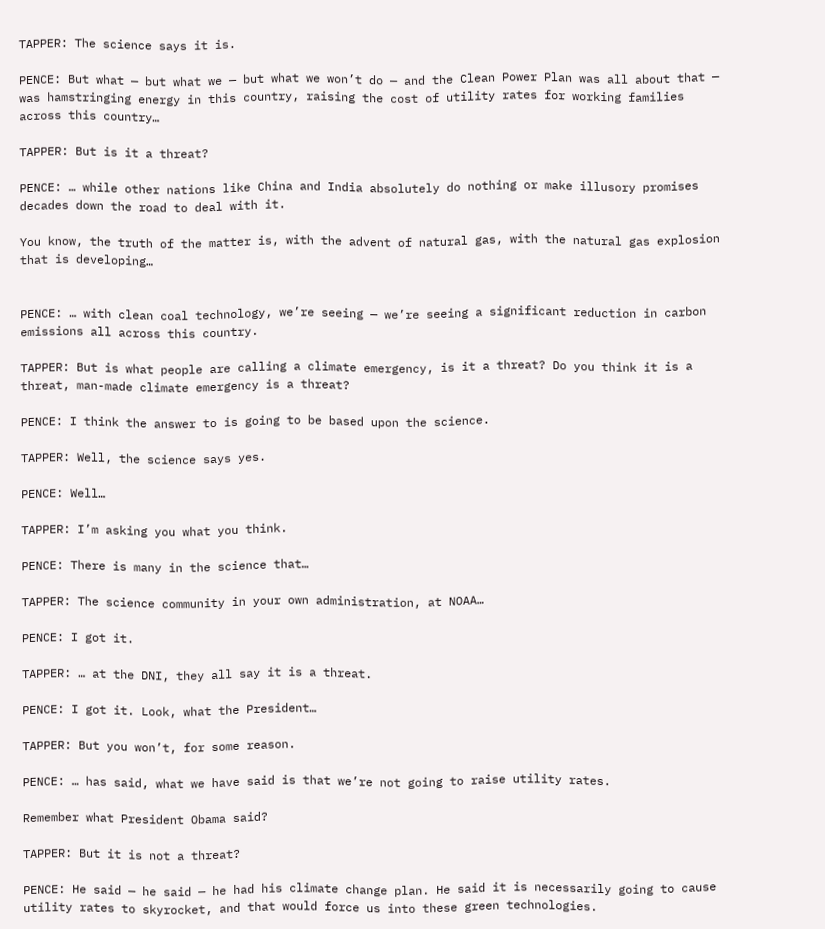TAPPER: The science says it is.

PENCE: But what — but what we — but what we won’t do — and the Clean Power Plan was all about that — was hamstringing energy in this country, raising the cost of utility rates for working families across this country…

TAPPER: But is it a threat?

PENCE: … while other nations like China and India absolutely do nothing or make illusory promises decades down the road to deal with it.

You know, the truth of the matter is, with the advent of natural gas, with the natural gas explosion that is developing…


PENCE: … with clean coal technology, we’re seeing — we’re seeing a significant reduction in carbon emissions all across this country.

TAPPER: But is what people are calling a climate emergency, is it a threat? Do you think it is a threat, man-made climate emergency is a threat?

PENCE: I think the answer to is going to be based upon the science.

TAPPER: Well, the science says yes.

PENCE: Well…

TAPPER: I’m asking you what you think.

PENCE: There is many in the science that…

TAPPER: The science community in your own administration, at NOAA…

PENCE: I got it.

TAPPER: … at the DNI, they all say it is a threat.

PENCE: I got it. Look, what the President…

TAPPER: But you won’t, for some reason.

PENCE: … has said, what we have said is that we’re not going to raise utility rates.

Remember what President Obama said?

TAPPER: But it is not a threat?

PENCE: He said — he said — he had his climate change plan. He said it is necessarily going to cause utility rates to skyrocket, and that would force us into these green technologies.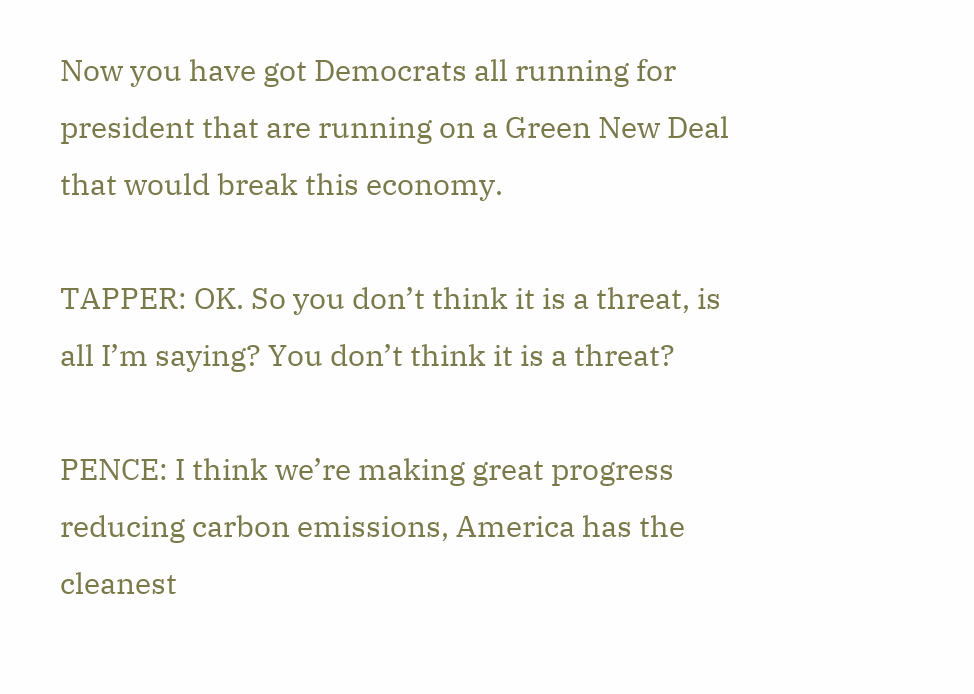Now you have got Democrats all running for president that are running on a Green New Deal that would break this economy.

TAPPER: OK. So you don’t think it is a threat, is all I’m saying? You don’t think it is a threat?

PENCE: I think we’re making great progress reducing carbon emissions, America has the cleanest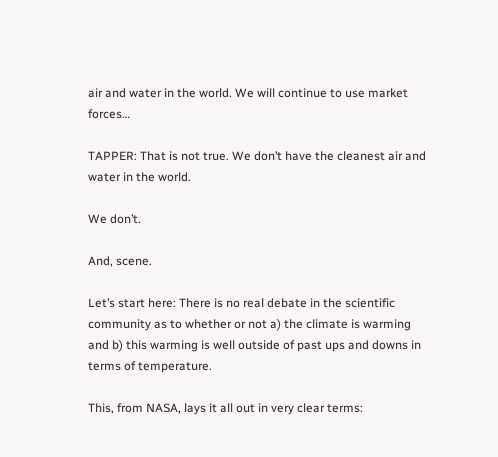air and water in the world. We will continue to use market forces…

TAPPER: That is not true. We don’t have the cleanest air and water in the world.

We don’t.

And, scene.

Let’s start here: There is no real debate in the scientific community as to whether or not a) the climate is warming and b) this warming is well outside of past ups and downs in terms of temperature.

This, from NASA, lays it all out in very clear terms: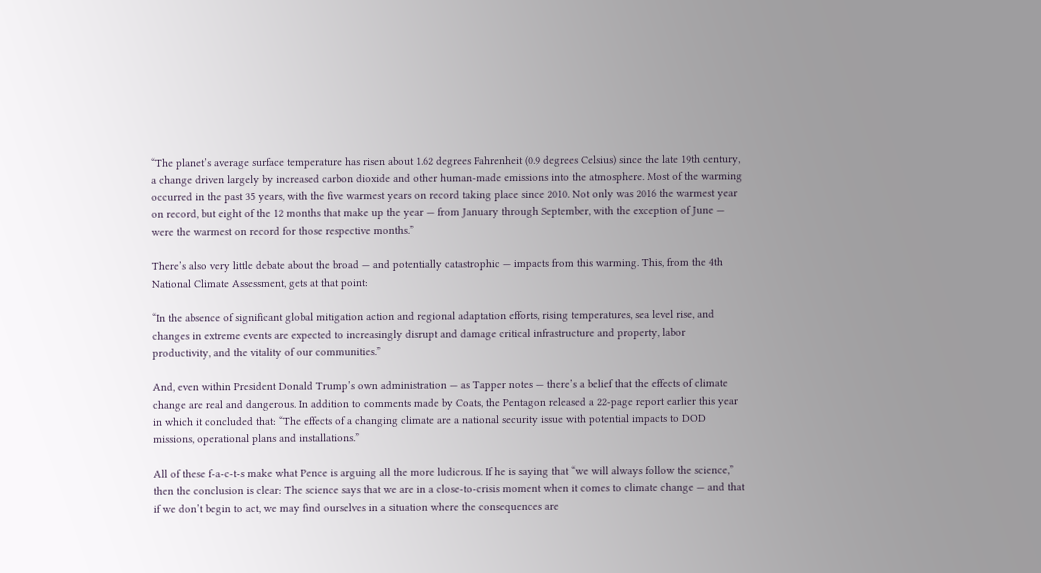“The planet’s average surface temperature has risen about 1.62 degrees Fahrenheit (0.9 degrees Celsius) since the late 19th century, a change driven largely by increased carbon dioxide and other human-made emissions into the atmosphere. Most of the warming occurred in the past 35 years, with the five warmest years on record taking place since 2010. Not only was 2016 the warmest year on record, but eight of the 12 months that make up the year — from January through September, with the exception of June — were the warmest on record for those respective months.”

There’s also very little debate about the broad — and potentially catastrophic — impacts from this warming. This, from the 4th National Climate Assessment, gets at that point:

“In the absence of significant global mitigation action and regional adaptation efforts, rising temperatures, sea level rise, and changes in extreme events are expected to increasingly disrupt and damage critical infrastructure and property, labor productivity, and the vitality of our communities.”

And, even within President Donald Trump’s own administration — as Tapper notes — there’s a belief that the effects of climate change are real and dangerous. In addition to comments made by Coats, the Pentagon released a 22-page report earlier this year in which it concluded that: “The effects of a changing climate are a national security issue with potential impacts to DOD missions, operational plans and installations.”

All of these f-a-c-t-s make what Pence is arguing all the more ludicrous. If he is saying that “we will always follow the science,” then the conclusion is clear: The science says that we are in a close-to-crisis moment when it comes to climate change — and that if we don’t begin to act, we may find ourselves in a situation where the consequences are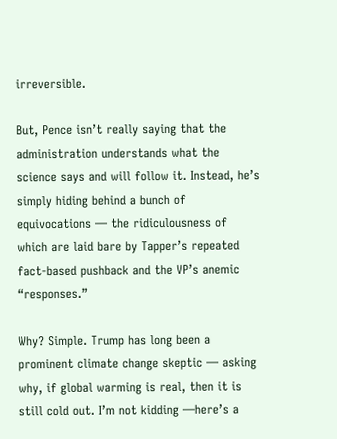irreversible.

But, Pence isn’t really saying that the administration understands what the science says and will follow it. Instead, he’s simply hiding behind a bunch of equivocations — the ridiculousness of which are laid bare by Tapper’s repeated fact-based pushback and the VP’s anemic “responses.”

Why? Simple. Trump has long been a prominent climate change skeptic — asking why, if global warming is real, then it is still cold out. I’m not kidding —here’s a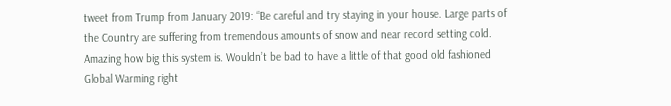tweet from Trump from January 2019: “Be careful and try staying in your house. Large parts of the Country are suffering from tremendous amounts of snow and near record setting cold. Amazing how big this system is. Wouldn’t be bad to have a little of that good old fashioned Global Warming right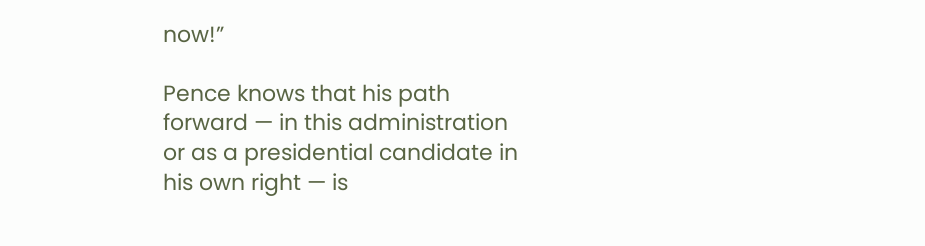now!”

Pence knows that his path forward — in this administration or as a presidential candidate in his own right — is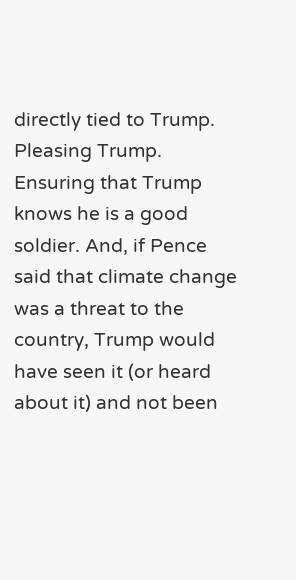directly tied to Trump. Pleasing Trump. Ensuring that Trump knows he is a good soldier. And, if Pence said that climate change was a threat to the country, Trump would have seen it (or heard about it) and not been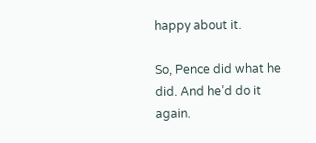happy about it.

So, Pence did what he did. And he’d do it again.